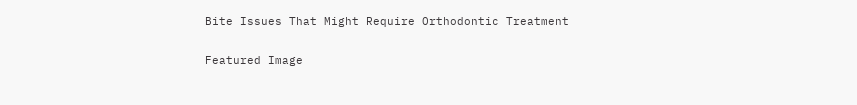Bite Issues That Might Require Orthodontic Treatment

Featured Image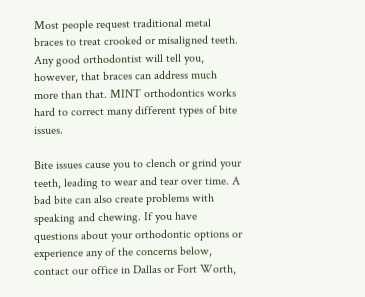Most people request traditional metal braces to treat crooked or misaligned teeth. Any good orthodontist will tell you, however, that braces can address much more than that. MINT orthodontics works hard to correct many different types of bite issues.

Bite issues cause you to clench or grind your teeth, leading to wear and tear over time. A bad bite can also create problems with speaking and chewing. If you have questions about your orthodontic options or experience any of the concerns below, contact our office in Dallas or Fort Worth,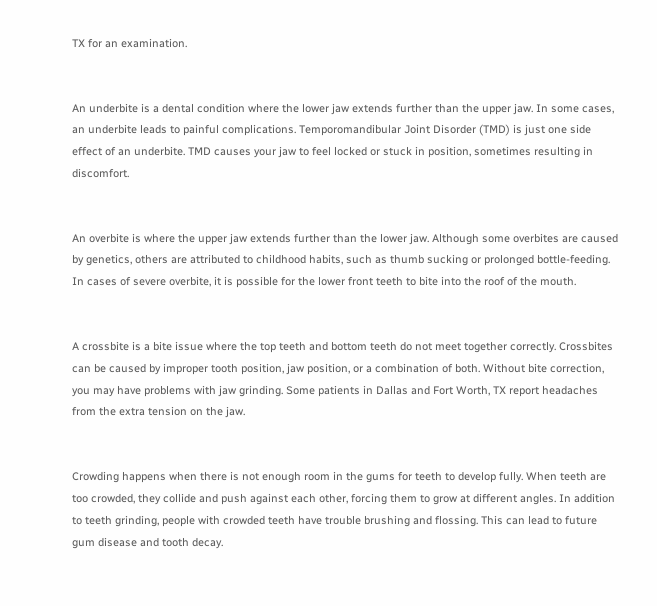TX for an examination.


An underbite is a dental condition where the lower jaw extends further than the upper jaw. In some cases, an underbite leads to painful complications. Temporomandibular Joint Disorder (TMD) is just one side effect of an underbite. TMD causes your jaw to feel locked or stuck in position, sometimes resulting in discomfort.


An overbite is where the upper jaw extends further than the lower jaw. Although some overbites are caused by genetics, others are attributed to childhood habits, such as thumb sucking or prolonged bottle-feeding. In cases of severe overbite, it is possible for the lower front teeth to bite into the roof of the mouth.


A crossbite is a bite issue where the top teeth and bottom teeth do not meet together correctly. Crossbites can be caused by improper tooth position, jaw position, or a combination of both. Without bite correction, you may have problems with jaw grinding. Some patients in Dallas and Fort Worth, TX report headaches from the extra tension on the jaw.


Crowding happens when there is not enough room in the gums for teeth to develop fully. When teeth are too crowded, they collide and push against each other, forcing them to grow at different angles. In addition to teeth grinding, people with crowded teeth have trouble brushing and flossing. This can lead to future gum disease and tooth decay.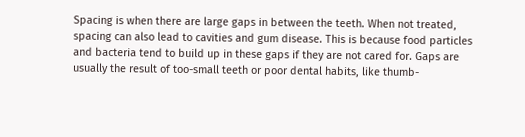Spacing is when there are large gaps in between the teeth. When not treated, spacing can also lead to cavities and gum disease. This is because food particles and bacteria tend to build up in these gaps if they are not cared for. Gaps are usually the result of too-small teeth or poor dental habits, like thumb-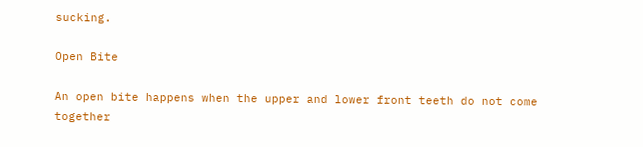sucking.

Open Bite

An open bite happens when the upper and lower front teeth do not come together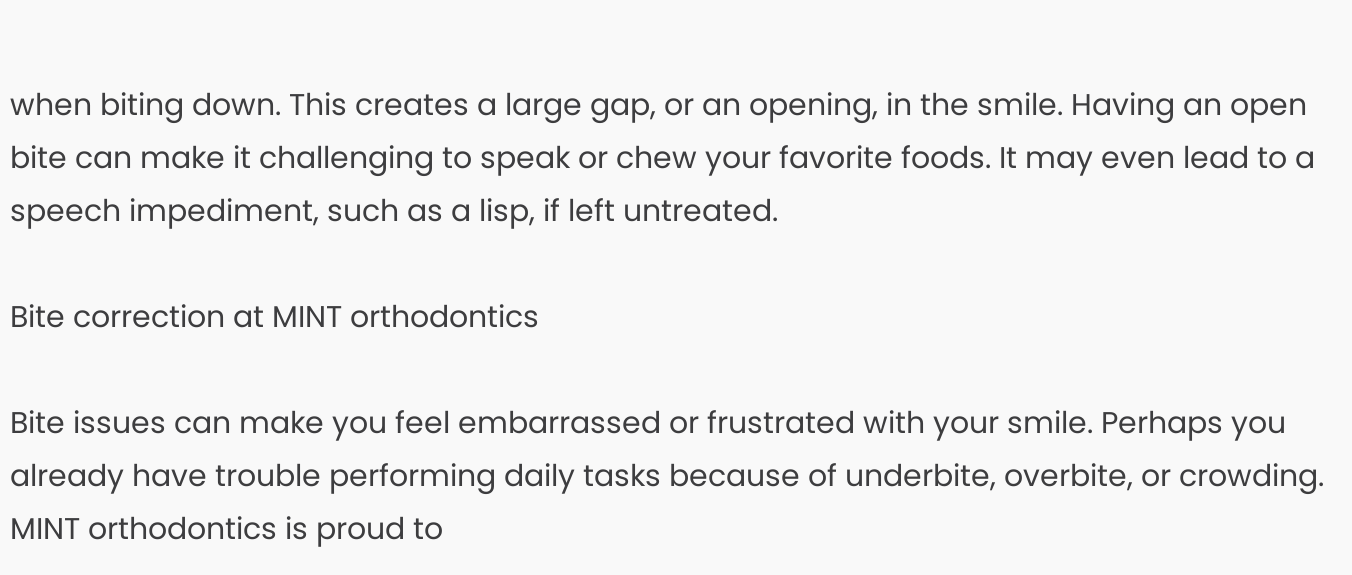when biting down. This creates a large gap, or an opening, in the smile. Having an open bite can make it challenging to speak or chew your favorite foods. It may even lead to a speech impediment, such as a lisp, if left untreated.

Bite correction at MINT orthodontics

Bite issues can make you feel embarrassed or frustrated with your smile. Perhaps you already have trouble performing daily tasks because of underbite, overbite, or crowding. MINT orthodontics is proud to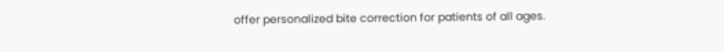offer personalized bite correction for patients of all ages.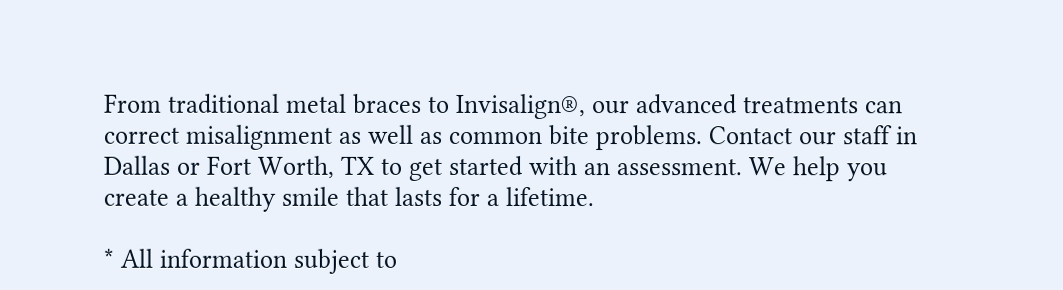From traditional metal braces to Invisalign®, our advanced treatments can correct misalignment as well as common bite problems. Contact our staff in Dallas or Fort Worth, TX to get started with an assessment. We help you create a healthy smile that lasts for a lifetime.

* All information subject to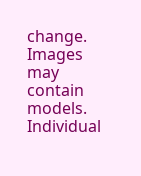change. Images may contain models. Individual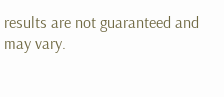results are not guaranteed and may vary.